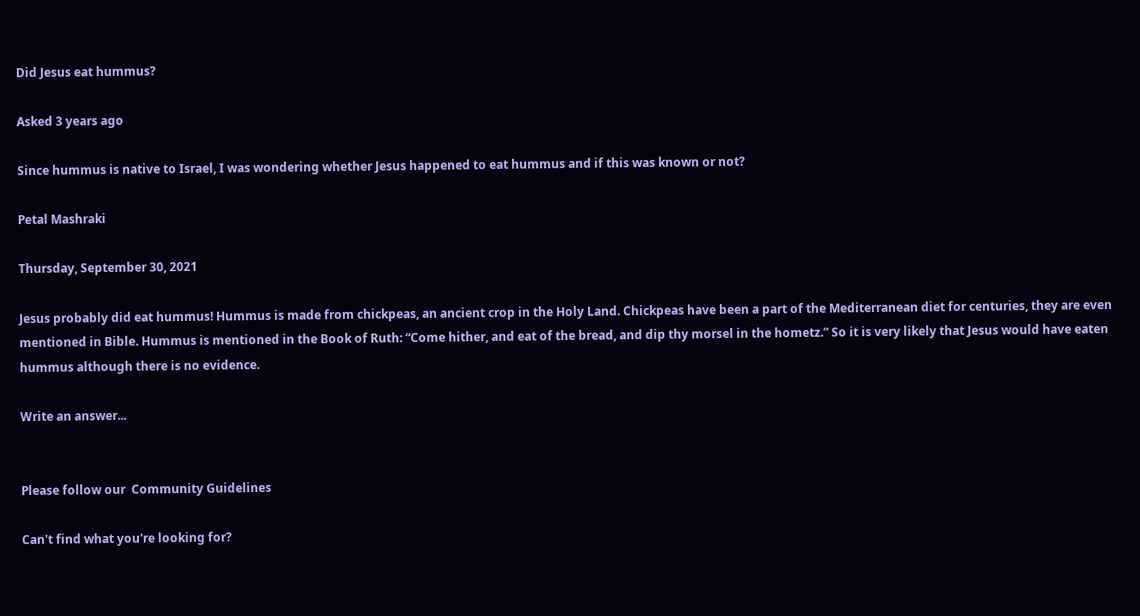Did Jesus eat hummus?

Asked 3 years ago

Since hummus is native to Israel, I was wondering whether Jesus happened to eat hummus and if this was known or not?

Petal Mashraki

Thursday, September 30, 2021

Jesus probably did eat hummus! Hummus is made from chickpeas, an ancient crop in the Holy Land. Chickpeas have been a part of the Mediterranean diet for centuries, they are even mentioned in Bible. Hummus is mentioned in the Book of Ruth: “Come hither, and eat of the bread, and dip thy morsel in the hometz.” So it is very likely that Jesus would have eaten hummus although there is no evidence.

Write an answer...


Please follow our  Community Guidelines

Can't find what you're looking for?